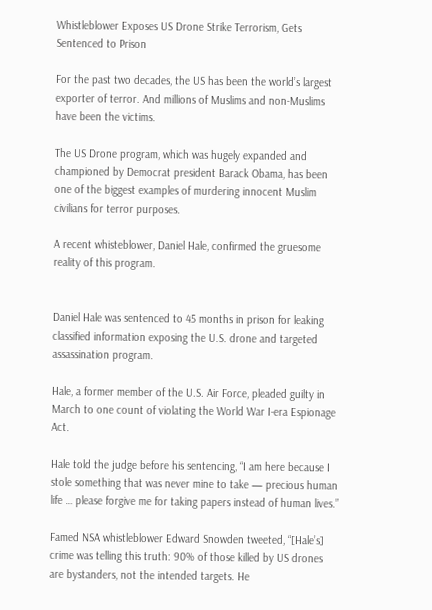Whistleblower Exposes US Drone Strike Terrorism, Gets Sentenced to Prison

For the past two decades, the US has been the world’s largest exporter of terror. And millions of Muslims and non-Muslims have been the victims.

The US Drone program, which was hugely expanded and championed by Democrat president Barack Obama, has been one of the biggest examples of murdering innocent Muslim civilians for terror purposes.

A recent whisteblower, Daniel Hale, confirmed the gruesome reality of this program.


Daniel Hale was sentenced to 45 months in prison for leaking classified information exposing the U.S. drone and targeted assassination program.

Hale, a former member of the U.S. Air Force, pleaded guilty in March to one count of violating the World War I-era Espionage Act.

Hale told the judge before his sentencing, “I am here because I stole something that was never mine to take — precious human life … please forgive me for taking papers instead of human lives.”

Famed NSA whistleblower Edward Snowden tweeted, “[Hale’s] crime was telling this truth: 90% of those killed by US drones are bystanders, not the intended targets. He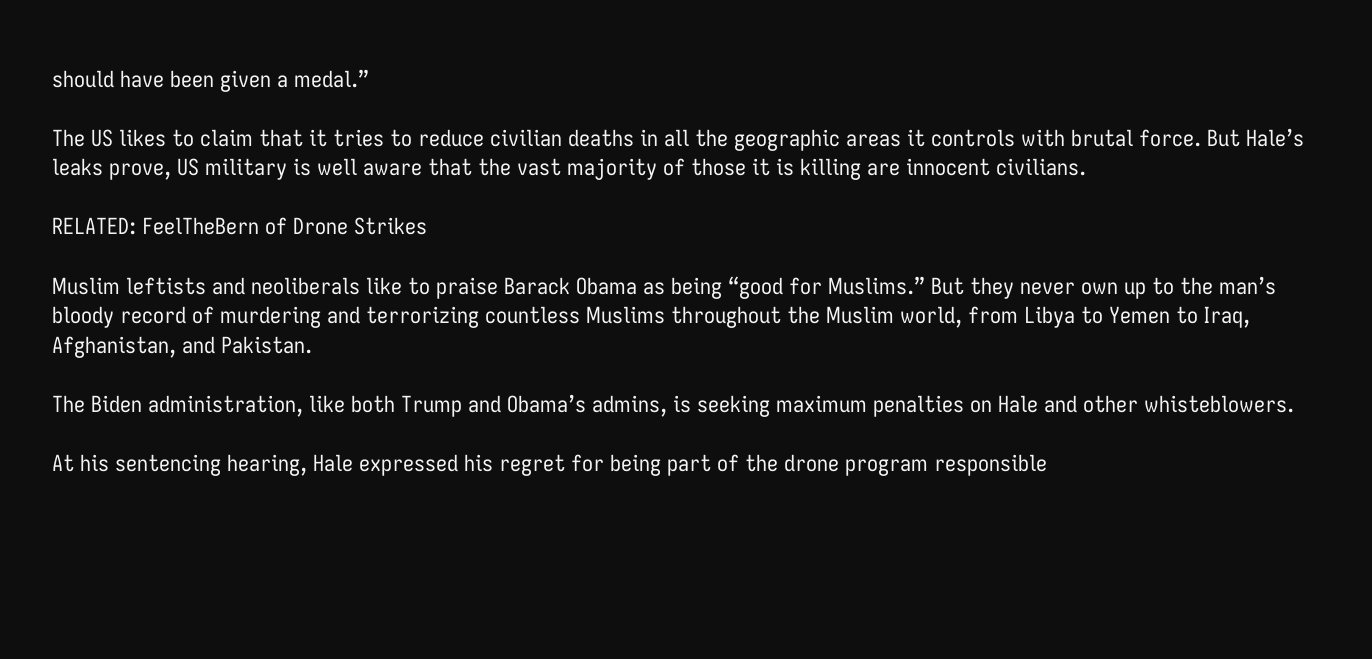should have been given a medal.”

The US likes to claim that it tries to reduce civilian deaths in all the geographic areas it controls with brutal force. But Hale’s leaks prove, US military is well aware that the vast majority of those it is killing are innocent civilians.

RELATED: FeelTheBern of Drone Strikes

Muslim leftists and neoliberals like to praise Barack Obama as being “good for Muslims.” But they never own up to the man’s bloody record of murdering and terrorizing countless Muslims throughout the Muslim world, from Libya to Yemen to Iraq, Afghanistan, and Pakistan.

The Biden administration, like both Trump and Obama’s admins, is seeking maximum penalties on Hale and other whisteblowers.

At his sentencing hearing, Hale expressed his regret for being part of the drone program responsible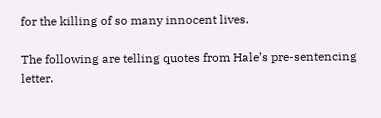for the killing of so many innocent lives.

The following are telling quotes from Hale’s pre-sentencing letter.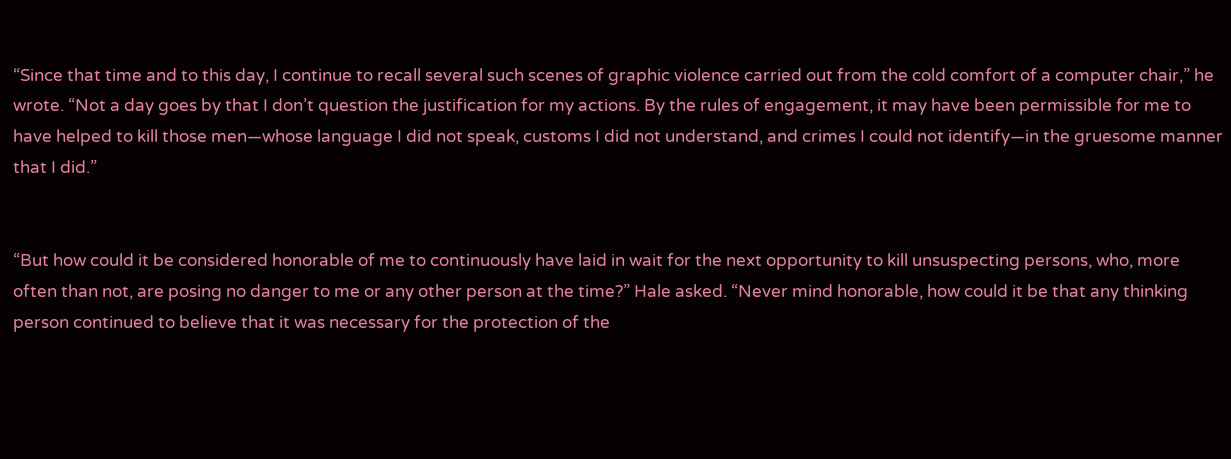“Since that time and to this day, I continue to recall several such scenes of graphic violence carried out from the cold comfort of a computer chair,” he wrote. “Not a day goes by that I don’t question the justification for my actions. By the rules of engagement, it may have been permissible for me to have helped to kill those men—whose language I did not speak, customs I did not understand, and crimes I could not identify—in the gruesome manner that I did.”


“But how could it be considered honorable of me to continuously have laid in wait for the next opportunity to kill unsuspecting persons, who, more often than not, are posing no danger to me or any other person at the time?” Hale asked. “Never mind honorable, how could it be that any thinking person continued to believe that it was necessary for the protection of the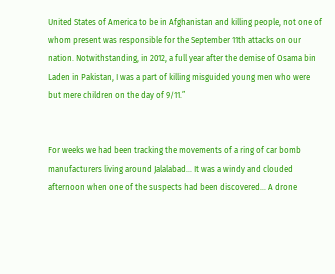United States of America to be in Afghanistan and killing people, not one of whom present was responsible for the September 11th attacks on our nation. Notwithstanding, in 2012, a full year after the demise of Osama bin Laden in Pakistan, I was a part of killing misguided young men who were but mere children on the day of 9/11.”


For weeks we had been tracking the movements of a ring of car bomb manufacturers living around Jalalabad… It was a windy and clouded afternoon when one of the suspects had been discovered… A drone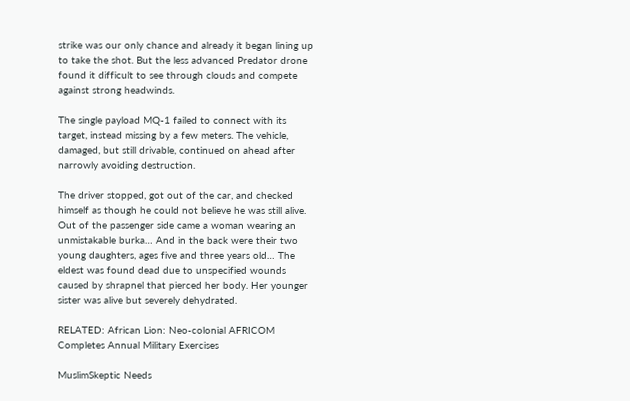strike was our only chance and already it began lining up to take the shot. But the less advanced Predator drone found it difficult to see through clouds and compete against strong headwinds.

The single payload MQ-1 failed to connect with its target, instead missing by a few meters. The vehicle, damaged, but still drivable, continued on ahead after narrowly avoiding destruction.

The driver stopped, got out of the car, and checked himself as though he could not believe he was still alive. Out of the passenger side came a woman wearing an unmistakable burka… And in the back were their two young daughters, ages five and three years old… The eldest was found dead due to unspecified wounds caused by shrapnel that pierced her body. Her younger sister was alive but severely dehydrated.

RELATED: African Lion: Neo-colonial AFRICOM Completes Annual Military Exercises

MuslimSkeptic Needs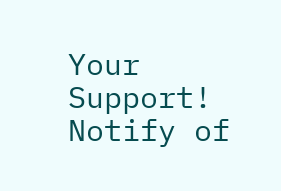Your Support!
Notify of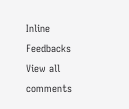Inline Feedbacks
View all comments